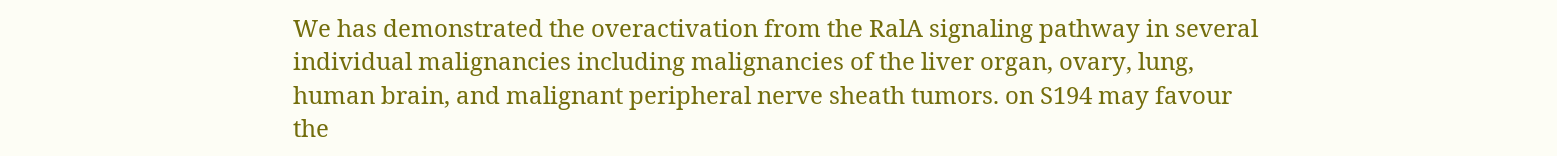We has demonstrated the overactivation from the RalA signaling pathway in several individual malignancies including malignancies of the liver organ, ovary, lung, human brain, and malignant peripheral nerve sheath tumors. on S194 may favour the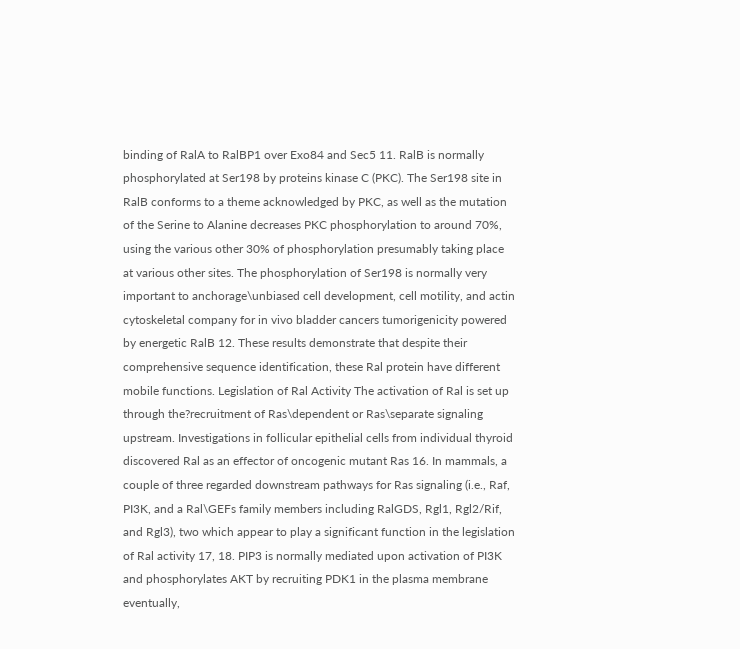binding of RalA to RalBP1 over Exo84 and Sec5 11. RalB is normally phosphorylated at Ser198 by proteins kinase C (PKC). The Ser198 site in RalB conforms to a theme acknowledged by PKC, as well as the mutation of the Serine to Alanine decreases PKC phosphorylation to around 70%, using the various other 30% of phosphorylation presumably taking place at various other sites. The phosphorylation of Ser198 is normally very important to anchorage\unbiased cell development, cell motility, and actin cytoskeletal company for in vivo bladder cancers tumorigenicity powered by energetic RalB 12. These results demonstrate that despite their comprehensive sequence identification, these Ral protein have different mobile functions. Legislation of Ral Activity The activation of Ral is set up through the?recruitment of Ras\dependent or Ras\separate signaling upstream. Investigations in follicular epithelial cells from individual thyroid discovered Ral as an effector of oncogenic mutant Ras 16. In mammals, a couple of three regarded downstream pathways for Ras signaling (i.e., Raf, PI3K, and a Ral\GEFs family members including RalGDS, Rgl1, Rgl2/Rif, and Rgl3), two which appear to play a significant function in the legislation of Ral activity 17, 18. PIP3 is normally mediated upon activation of PI3K and phosphorylates AKT by recruiting PDK1 in the plasma membrane eventually,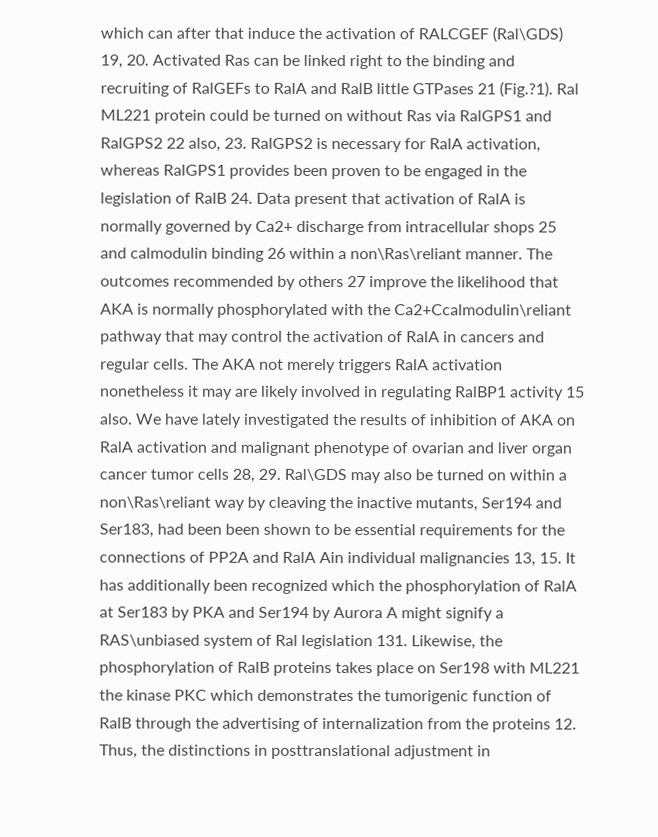which can after that induce the activation of RALCGEF (Ral\GDS) 19, 20. Activated Ras can be linked right to the binding and recruiting of RalGEFs to RalA and RalB little GTPases 21 (Fig.?1). Ral ML221 protein could be turned on without Ras via RalGPS1 and RalGPS2 22 also, 23. RalGPS2 is necessary for RalA activation, whereas RalGPS1 provides been proven to be engaged in the legislation of RalB 24. Data present that activation of RalA is normally governed by Ca2+ discharge from intracellular shops 25 and calmodulin binding 26 within a non\Ras\reliant manner. The outcomes recommended by others 27 improve the likelihood that AKA is normally phosphorylated with the Ca2+Ccalmodulin\reliant pathway that may control the activation of RalA in cancers and regular cells. The AKA not merely triggers RalA activation nonetheless it may are likely involved in regulating RalBP1 activity 15 also. We have lately investigated the results of inhibition of AKA on RalA activation and malignant phenotype of ovarian and liver organ cancer tumor cells 28, 29. Ral\GDS may also be turned on within a non\Ras\reliant way by cleaving the inactive mutants, Ser194 and Ser183, had been been shown to be essential requirements for the connections of PP2A and RalA Ain individual malignancies 13, 15. It has additionally been recognized which the phosphorylation of RalA at Ser183 by PKA and Ser194 by Aurora A might signify a RAS\unbiased system of Ral legislation 131. Likewise, the phosphorylation of RalB proteins takes place on Ser198 with ML221 the kinase PKC which demonstrates the tumorigenic function of RalB through the advertising of internalization from the proteins 12. Thus, the distinctions in posttranslational adjustment in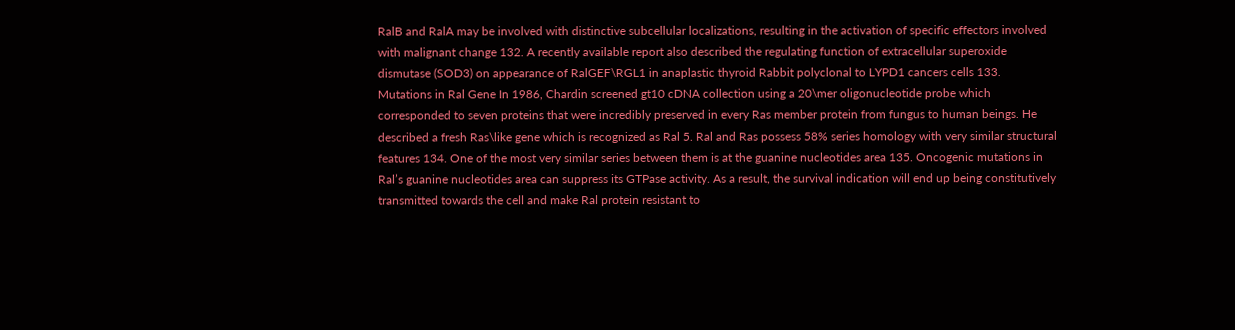RalB and RalA may be involved with distinctive subcellular localizations, resulting in the activation of specific effectors involved with malignant change 132. A recently available report also described the regulating function of extracellular superoxide dismutase (SOD3) on appearance of RalGEF\RGL1 in anaplastic thyroid Rabbit polyclonal to LYPD1 cancers cells 133. Mutations in Ral Gene In 1986, Chardin screened gt10 cDNA collection using a 20\mer oligonucleotide probe which corresponded to seven proteins that were incredibly preserved in every Ras member protein from fungus to human beings. He described a fresh Ras\like gene which is recognized as Ral 5. Ral and Ras possess 58% series homology with very similar structural features 134. One of the most very similar series between them is at the guanine nucleotides area 135. Oncogenic mutations in Ral’s guanine nucleotides area can suppress its GTPase activity. As a result, the survival indication will end up being constitutively transmitted towards the cell and make Ral protein resistant to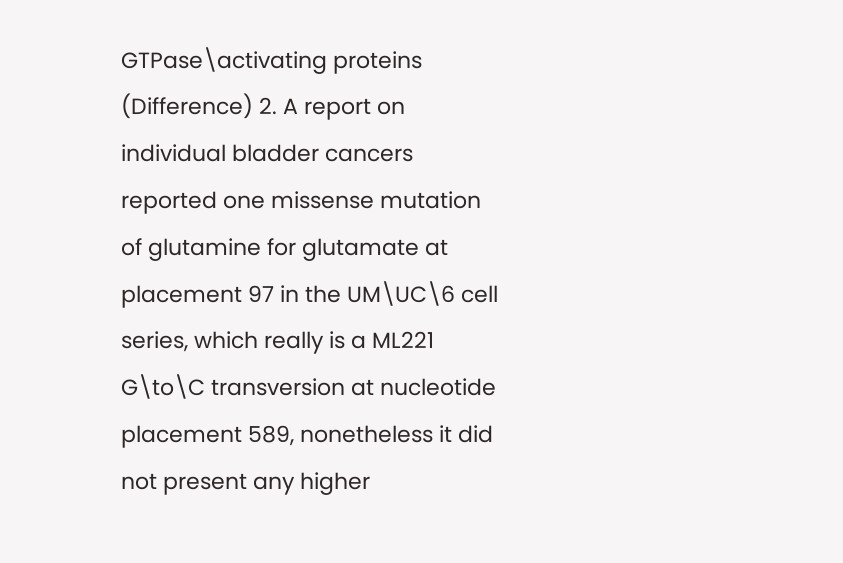GTPase\activating proteins (Difference) 2. A report on individual bladder cancers reported one missense mutation of glutamine for glutamate at placement 97 in the UM\UC\6 cell series, which really is a ML221 G\to\C transversion at nucleotide placement 589, nonetheless it did not present any higher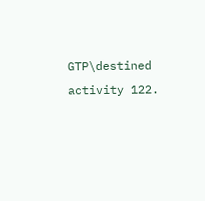GTP\destined activity 122.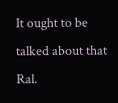It ought to be talked about that Ral.